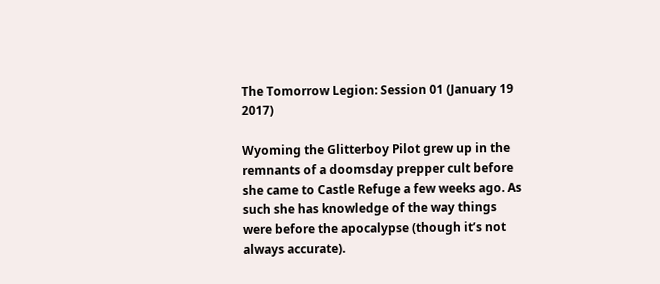The Tomorrow Legion: Session 01 (January 19 2017)

Wyoming the Glitterboy Pilot grew up in the remnants of a doomsday prepper cult before she came to Castle Refuge a few weeks ago. As such she has knowledge of the way things were before the apocalypse (though it’s not always accurate).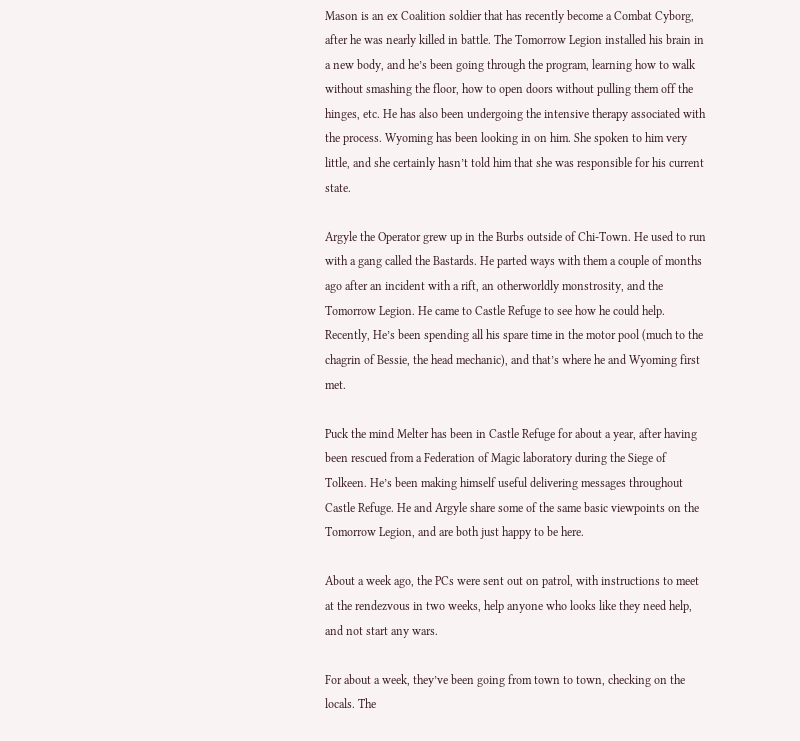Mason is an ex Coalition soldier that has recently become a Combat Cyborg, after he was nearly killed in battle. The Tomorrow Legion installed his brain in a new body, and he’s been going through the program, learning how to walk without smashing the floor, how to open doors without pulling them off the hinges, etc. He has also been undergoing the intensive therapy associated with the process. Wyoming has been looking in on him. She spoken to him very little, and she certainly hasn’t told him that she was responsible for his current state.

Argyle the Operator grew up in the Burbs outside of Chi-Town. He used to run with a gang called the Bastards. He parted ways with them a couple of months ago after an incident with a rift, an otherworldly monstrosity, and the Tomorrow Legion. He came to Castle Refuge to see how he could help. Recently, He’s been spending all his spare time in the motor pool (much to the chagrin of Bessie, the head mechanic), and that’s where he and Wyoming first met.

Puck the mind Melter has been in Castle Refuge for about a year, after having been rescued from a Federation of Magic laboratory during the Siege of Tolkeen. He’s been making himself useful delivering messages throughout Castle Refuge. He and Argyle share some of the same basic viewpoints on the Tomorrow Legion, and are both just happy to be here.

About a week ago, the PCs were sent out on patrol, with instructions to meet at the rendezvous in two weeks, help anyone who looks like they need help, and not start any wars.

For about a week, they’ve been going from town to town, checking on the locals. The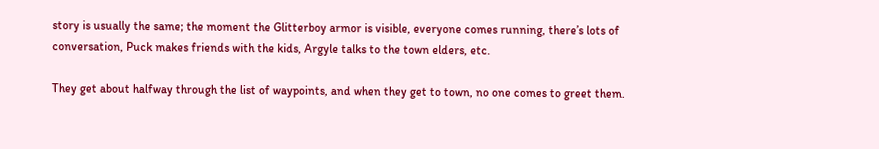story is usually the same; the moment the Glitterboy armor is visible, everyone comes running, there’s lots of conversation, Puck makes friends with the kids, Argyle talks to the town elders, etc.

They get about halfway through the list of waypoints, and when they get to town, no one comes to greet them.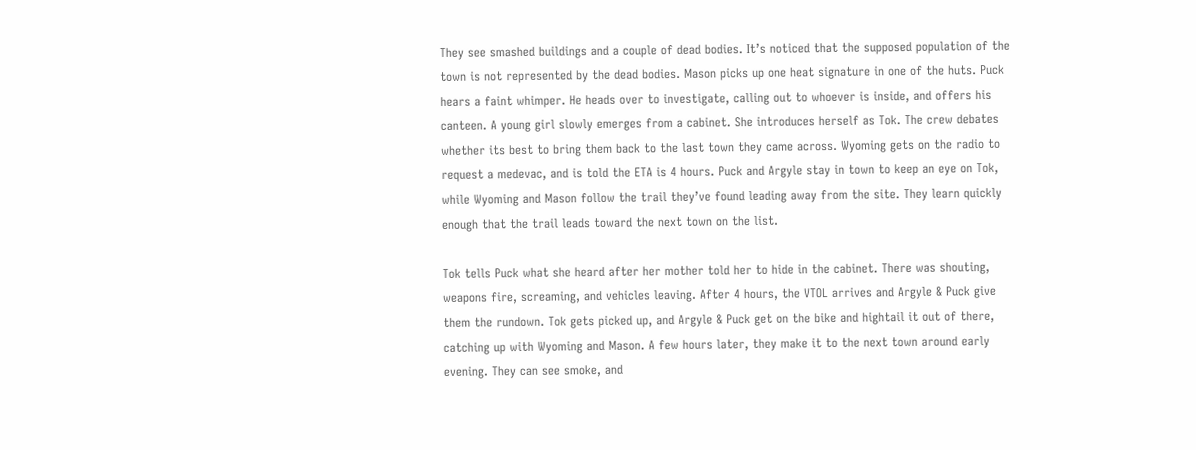They see smashed buildings and a couple of dead bodies. It’s noticed that the supposed population of the town is not represented by the dead bodies. Mason picks up one heat signature in one of the huts. Puck hears a faint whimper. He heads over to investigate, calling out to whoever is inside, and offers his canteen. A young girl slowly emerges from a cabinet. She introduces herself as Tok. The crew debates whether its best to bring them back to the last town they came across. Wyoming gets on the radio to request a medevac, and is told the ETA is 4 hours. Puck and Argyle stay in town to keep an eye on Tok, while Wyoming and Mason follow the trail they’ve found leading away from the site. They learn quickly enough that the trail leads toward the next town on the list.

Tok tells Puck what she heard after her mother told her to hide in the cabinet. There was shouting, weapons fire, screaming, and vehicles leaving. After 4 hours, the VTOL arrives and Argyle & Puck give them the rundown. Tok gets picked up, and Argyle & Puck get on the bike and hightail it out of there, catching up with Wyoming and Mason. A few hours later, they make it to the next town around early evening. They can see smoke, and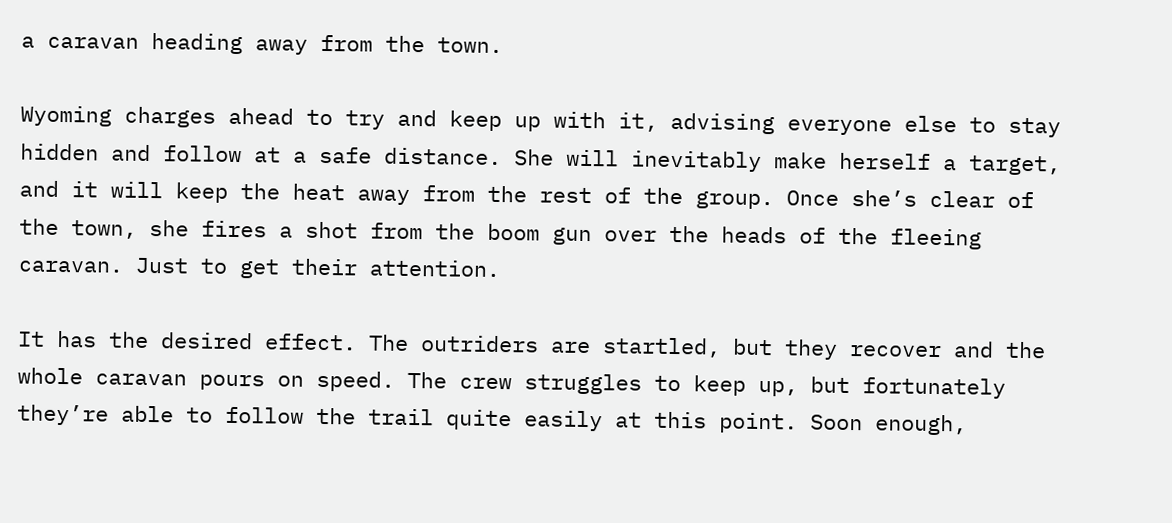a caravan heading away from the town.

Wyoming charges ahead to try and keep up with it, advising everyone else to stay hidden and follow at a safe distance. She will inevitably make herself a target, and it will keep the heat away from the rest of the group. Once she’s clear of the town, she fires a shot from the boom gun over the heads of the fleeing caravan. Just to get their attention.

It has the desired effect. The outriders are startled, but they recover and the whole caravan pours on speed. The crew struggles to keep up, but fortunately they’re able to follow the trail quite easily at this point. Soon enough,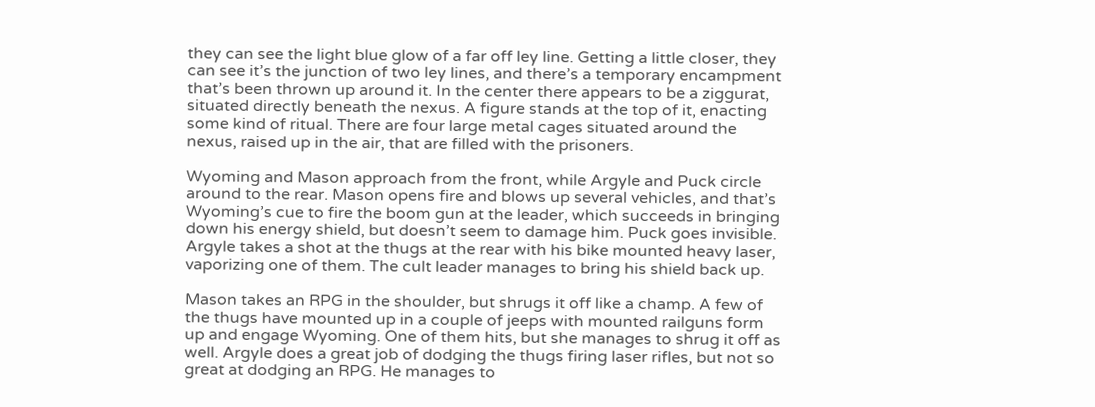they can see the light blue glow of a far off ley line. Getting a little closer, they can see it’s the junction of two ley lines, and there’s a temporary encampment that’s been thrown up around it. In the center there appears to be a ziggurat, situated directly beneath the nexus. A figure stands at the top of it, enacting some kind of ritual. There are four large metal cages situated around the nexus, raised up in the air, that are filled with the prisoners.

Wyoming and Mason approach from the front, while Argyle and Puck circle around to the rear. Mason opens fire and blows up several vehicles, and that’s Wyoming’s cue to fire the boom gun at the leader, which succeeds in bringing down his energy shield, but doesn’t seem to damage him. Puck goes invisible. Argyle takes a shot at the thugs at the rear with his bike mounted heavy laser, vaporizing one of them. The cult leader manages to bring his shield back up.

Mason takes an RPG in the shoulder, but shrugs it off like a champ. A few of the thugs have mounted up in a couple of jeeps with mounted railguns form up and engage Wyoming. One of them hits, but she manages to shrug it off as well. Argyle does a great job of dodging the thugs firing laser rifles, but not so great at dodging an RPG. He manages to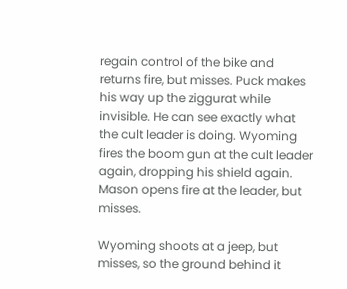regain control of the bike and returns fire, but misses. Puck makes his way up the ziggurat while invisible. He can see exactly what the cult leader is doing. Wyoming fires the boom gun at the cult leader again, dropping his shield again. Mason opens fire at the leader, but misses.

Wyoming shoots at a jeep, but misses, so the ground behind it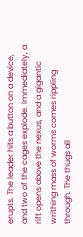erupts. The leader hits a button on a device, and two of the cages explode. Immediately, a rift opens above the nexus, and a gigantic writhing mass of worms comes rippling through. The thugs all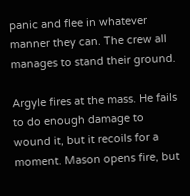panic and flee in whatever manner they can. The crew all manages to stand their ground.

Argyle fires at the mass. He fails to do enough damage to wound it, but it recoils for a moment. Mason opens fire, but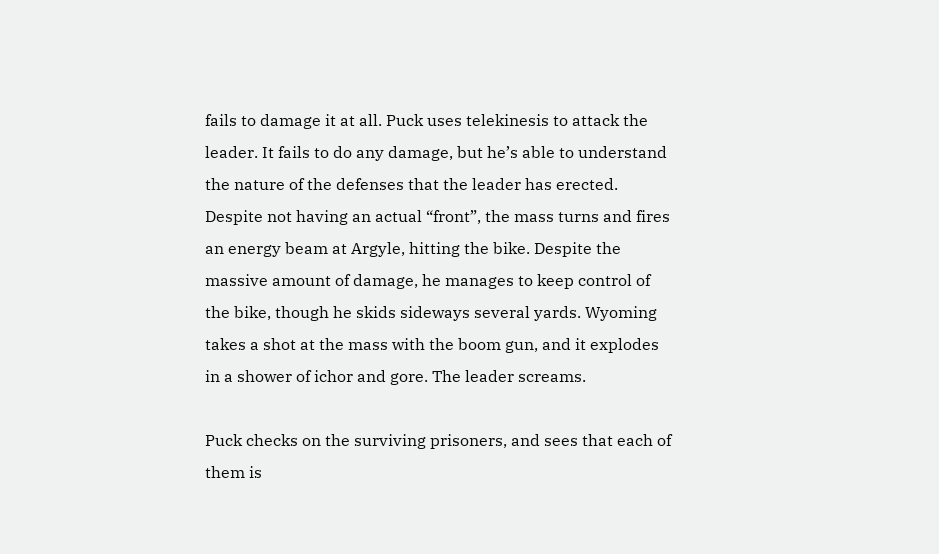fails to damage it at all. Puck uses telekinesis to attack the leader. It fails to do any damage, but he’s able to understand the nature of the defenses that the leader has erected. Despite not having an actual “front”, the mass turns and fires an energy beam at Argyle, hitting the bike. Despite the massive amount of damage, he manages to keep control of the bike, though he skids sideways several yards. Wyoming takes a shot at the mass with the boom gun, and it explodes in a shower of ichor and gore. The leader screams.

Puck checks on the surviving prisoners, and sees that each of them is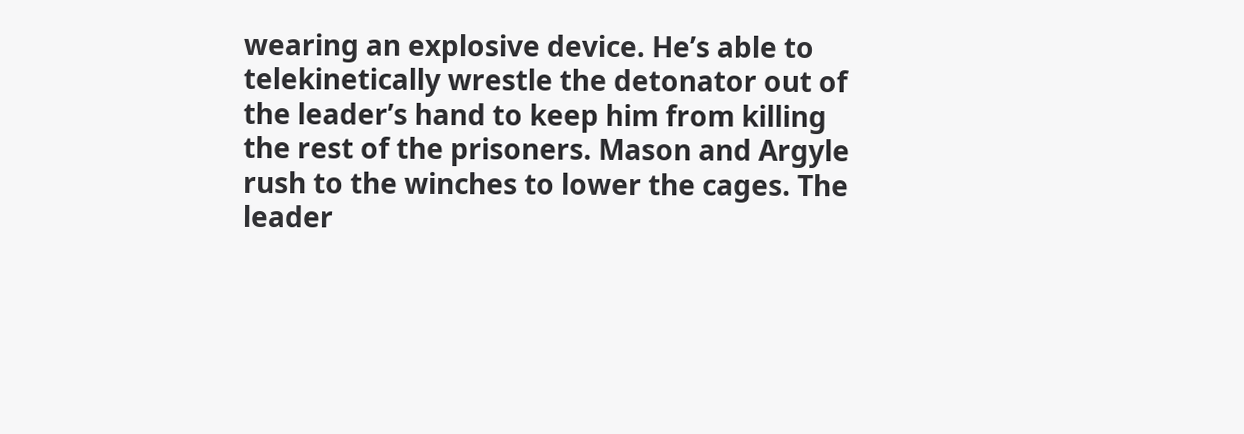wearing an explosive device. He’s able to telekinetically wrestle the detonator out of the leader’s hand to keep him from killing the rest of the prisoners. Mason and Argyle rush to the winches to lower the cages. The leader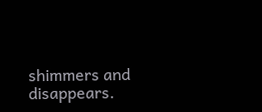shimmers and disappears.